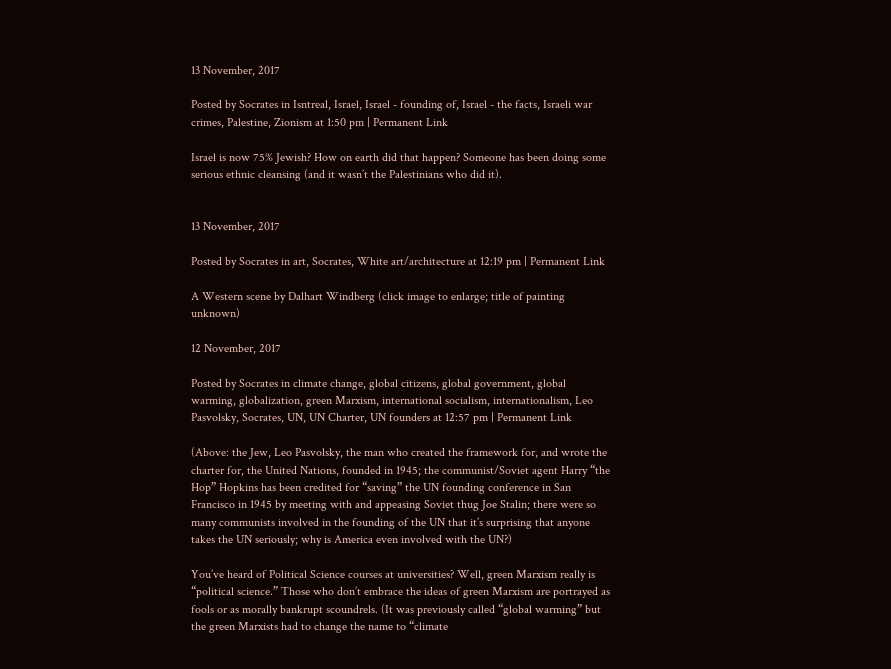13 November, 2017

Posted by Socrates in Isntreal, Israel, Israel - founding of, Israel - the facts, Israeli war crimes, Palestine, Zionism at 1:50 pm | Permanent Link

Israel is now 75% Jewish? How on earth did that happen? Someone has been doing some serious ethnic cleansing (and it wasn’t the Palestinians who did it).


13 November, 2017

Posted by Socrates in art, Socrates, White art/architecture at 12:19 pm | Permanent Link

A Western scene by Dalhart Windberg (click image to enlarge; title of painting unknown)

12 November, 2017

Posted by Socrates in climate change, global citizens, global government, global warming, globalization, green Marxism, international socialism, internationalism, Leo Pasvolsky, Socrates, UN, UN Charter, UN founders at 12:57 pm | Permanent Link

(Above: the Jew, Leo Pasvolsky, the man who created the framework for, and wrote the charter for, the United Nations, founded in 1945; the communist/Soviet agent Harry “the Hop” Hopkins has been credited for “saving” the UN founding conference in San Francisco in 1945 by meeting with and appeasing Soviet thug Joe Stalin; there were so many communists involved in the founding of the UN that it’s surprising that anyone takes the UN seriously; why is America even involved with the UN?)

You’ve heard of Political Science courses at universities? Well, green Marxism really is “political science.” Those who don’t embrace the ideas of green Marxism are portrayed as fools or as morally bankrupt scoundrels. (It was previously called “global warming” but the green Marxists had to change the name to “climate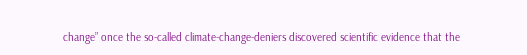change” once the so-called climate-change-deniers discovered scientific evidence that the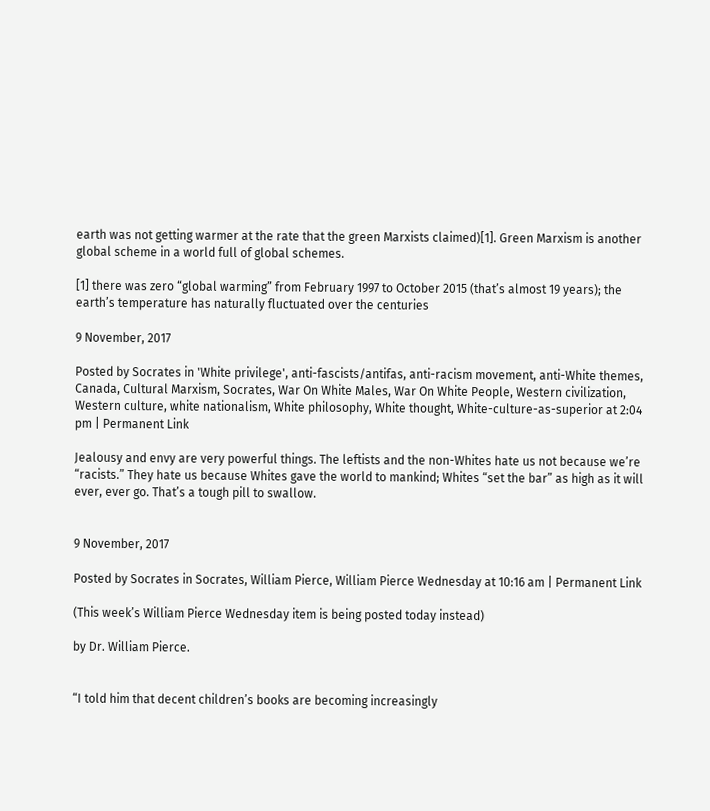earth was not getting warmer at the rate that the green Marxists claimed)[1]. Green Marxism is another global scheme in a world full of global schemes.

[1] there was zero “global warming” from February 1997 to October 2015 (that’s almost 19 years); the earth’s temperature has naturally fluctuated over the centuries

9 November, 2017

Posted by Socrates in 'White privilege', anti-fascists/antifas, anti-racism movement, anti-White themes, Canada, Cultural Marxism, Socrates, War On White Males, War On White People, Western civilization, Western culture, white nationalism, White philosophy, White thought, White-culture-as-superior at 2:04 pm | Permanent Link

Jealousy and envy are very powerful things. The leftists and the non-Whites hate us not because we’re “racists.” They hate us because Whites gave the world to mankind; Whites “set the bar” as high as it will ever, ever go. That’s a tough pill to swallow.


9 November, 2017

Posted by Socrates in Socrates, William Pierce, William Pierce Wednesday at 10:16 am | Permanent Link

(This week’s William Pierce Wednesday item is being posted today instead)

by Dr. William Pierce.


“I told him that decent children’s books are becoming increasingly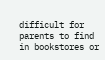difficult for parents to find in bookstores or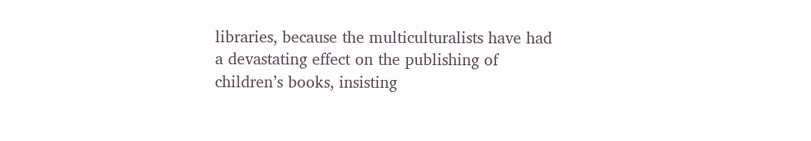libraries, because the multiculturalists have had a devastating effect on the publishing of children’s books, insisting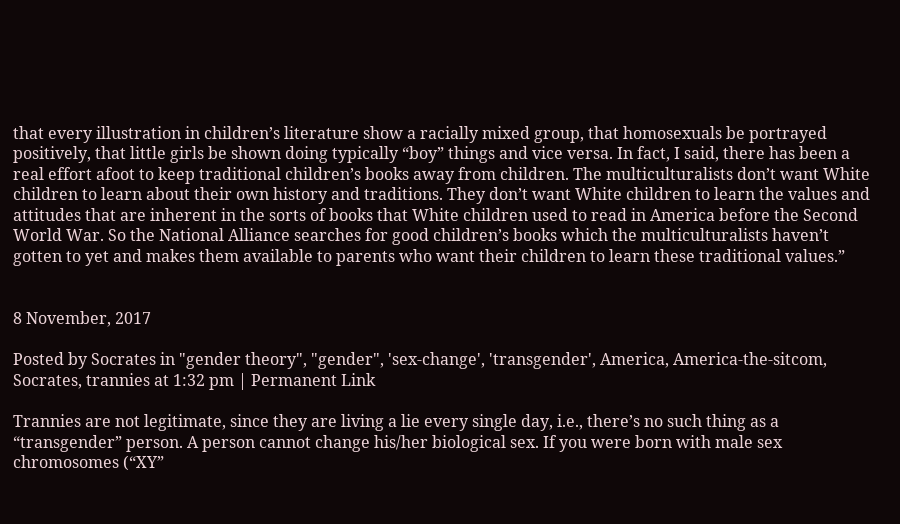that every illustration in children’s literature show a racially mixed group, that homosexuals be portrayed positively, that little girls be shown doing typically “boy” things and vice versa. In fact, I said, there has been a real effort afoot to keep traditional children’s books away from children. The multiculturalists don’t want White children to learn about their own history and traditions. They don’t want White children to learn the values and attitudes that are inherent in the sorts of books that White children used to read in America before the Second World War. So the National Alliance searches for good children’s books which the multiculturalists haven’t gotten to yet and makes them available to parents who want their children to learn these traditional values.”


8 November, 2017

Posted by Socrates in "gender theory", "gender", 'sex-change', 'transgender', America, America-the-sitcom, Socrates, trannies at 1:32 pm | Permanent Link

Trannies are not legitimate, since they are living a lie every single day, i.e., there’s no such thing as a “transgender” person. A person cannot change his/her biological sex. If you were born with male sex chromosomes (“XY”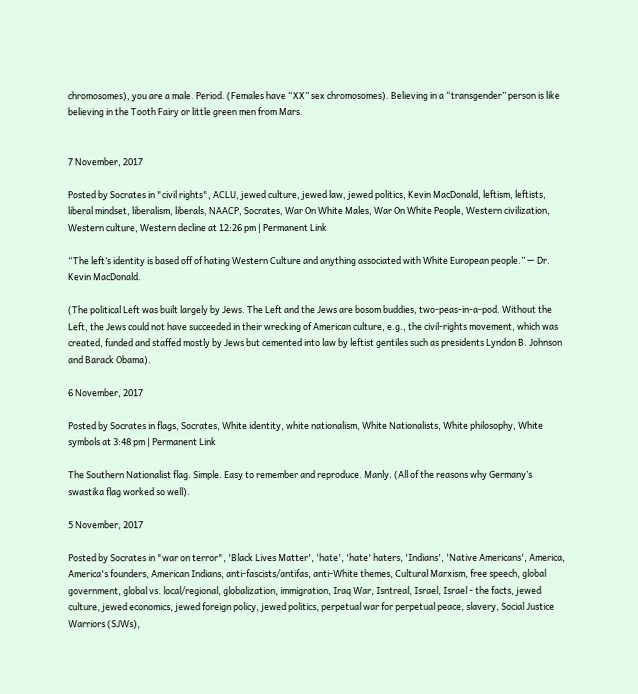chromosomes), you are a male. Period. (Females have “XX” sex chromosomes). Believing in a “transgender” person is like believing in the Tooth Fairy or little green men from Mars.


7 November, 2017

Posted by Socrates in "civil rights", ACLU, jewed culture, jewed law, jewed politics, Kevin MacDonald, leftism, leftists, liberal mindset, liberalism, liberals, NAACP, Socrates, War On White Males, War On White People, Western civilization, Western culture, Western decline at 12:26 pm | Permanent Link

“The left’s identity is based off of hating Western Culture and anything associated with White European people.” — Dr. Kevin MacDonald.

(The political Left was built largely by Jews. The Left and the Jews are bosom buddies, two-peas-in-a-pod. Without the Left, the Jews could not have succeeded in their wrecking of American culture, e.g., the civil-rights movement, which was created, funded and staffed mostly by Jews but cemented into law by leftist gentiles such as presidents Lyndon B. Johnson and Barack Obama).

6 November, 2017

Posted by Socrates in flags, Socrates, White identity, white nationalism, White Nationalists, White philosophy, White symbols at 3:48 pm | Permanent Link

The Southern Nationalist flag. Simple. Easy to remember and reproduce. Manly. (All of the reasons why Germany’s swastika flag worked so well).

5 November, 2017

Posted by Socrates in "war on terror", 'Black Lives Matter', 'hate', 'hate' haters, 'Indians', 'Native Americans', America, America's founders, American Indians, anti-fascists/antifas, anti-White themes, Cultural Marxism, free speech, global government, global vs. local/regional, globalization, immigration, Iraq War, Isntreal, Israel, Israel - the facts, jewed culture, jewed economics, jewed foreign policy, jewed politics, perpetual war for perpetual peace, slavery, Social Justice Warriors (SJWs),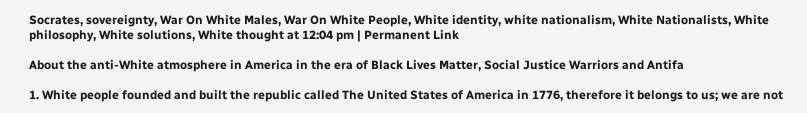Socrates, sovereignty, War On White Males, War On White People, White identity, white nationalism, White Nationalists, White philosophy, White solutions, White thought at 12:04 pm | Permanent Link

About the anti-White atmosphere in America in the era of Black Lives Matter, Social Justice Warriors and Antifa

1. White people founded and built the republic called The United States of America in 1776, therefore it belongs to us; we are not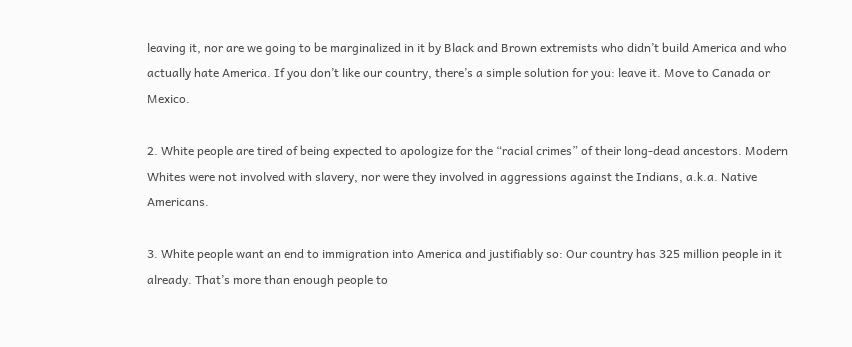leaving it, nor are we going to be marginalized in it by Black and Brown extremists who didn’t build America and who actually hate America. If you don’t like our country, there’s a simple solution for you: leave it. Move to Canada or Mexico.

2. White people are tired of being expected to apologize for the “racial crimes” of their long-dead ancestors. Modern Whites were not involved with slavery, nor were they involved in aggressions against the Indians, a.k.a. Native Americans.

3. White people want an end to immigration into America and justifiably so: Our country has 325 million people in it already. That’s more than enough people to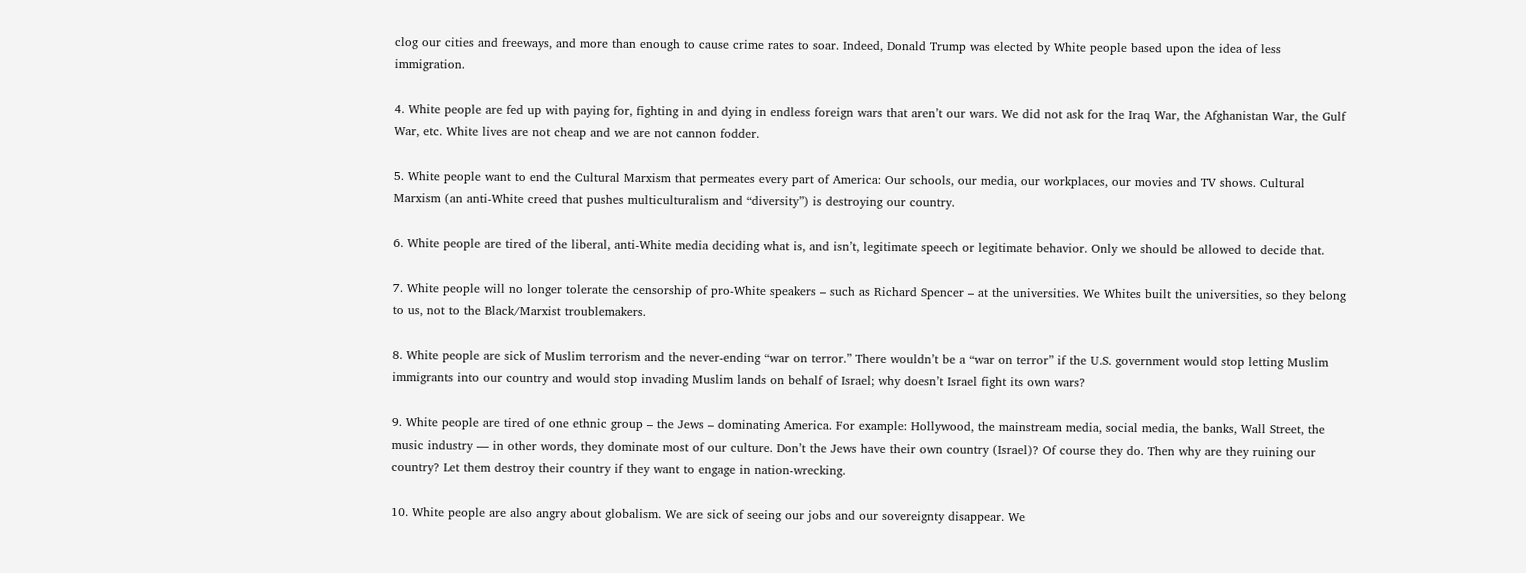clog our cities and freeways, and more than enough to cause crime rates to soar. Indeed, Donald Trump was elected by White people based upon the idea of less immigration.

4. White people are fed up with paying for, fighting in and dying in endless foreign wars that aren’t our wars. We did not ask for the Iraq War, the Afghanistan War, the Gulf War, etc. White lives are not cheap and we are not cannon fodder.

5. White people want to end the Cultural Marxism that permeates every part of America: Our schools, our media, our workplaces, our movies and TV shows. Cultural Marxism (an anti-White creed that pushes multiculturalism and “diversity”) is destroying our country.

6. White people are tired of the liberal, anti-White media deciding what is, and isn’t, legitimate speech or legitimate behavior. Only we should be allowed to decide that.

7. White people will no longer tolerate the censorship of pro-White speakers – such as Richard Spencer – at the universities. We Whites built the universities, so they belong to us, not to the Black/Marxist troublemakers.

8. White people are sick of Muslim terrorism and the never-ending “war on terror.” There wouldn’t be a “war on terror” if the U.S. government would stop letting Muslim immigrants into our country and would stop invading Muslim lands on behalf of Israel; why doesn’t Israel fight its own wars?

9. White people are tired of one ethnic group – the Jews – dominating America. For example: Hollywood, the mainstream media, social media, the banks, Wall Street, the music industry — in other words, they dominate most of our culture. Don’t the Jews have their own country (Israel)? Of course they do. Then why are they ruining our country? Let them destroy their country if they want to engage in nation-wrecking.

10. White people are also angry about globalism. We are sick of seeing our jobs and our sovereignty disappear. We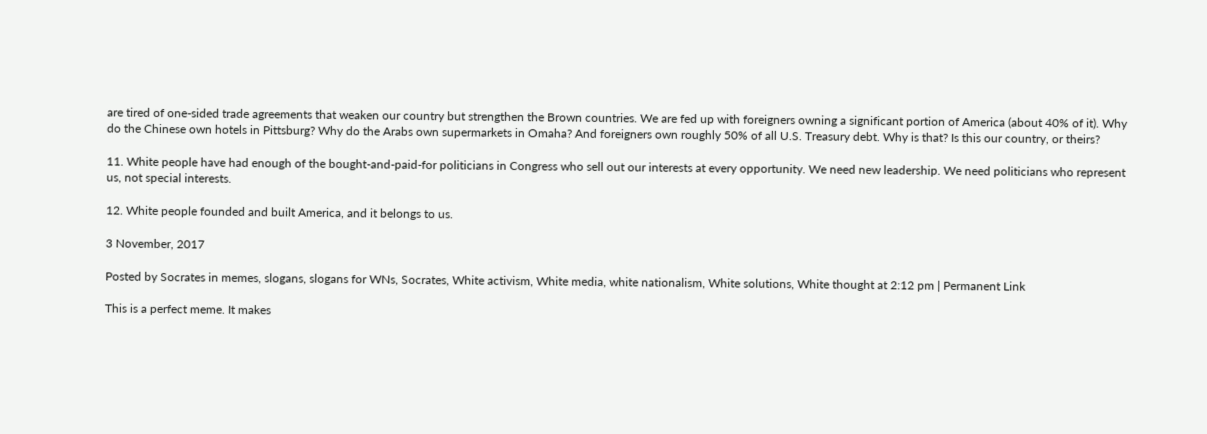are tired of one-sided trade agreements that weaken our country but strengthen the Brown countries. We are fed up with foreigners owning a significant portion of America (about 40% of it). Why do the Chinese own hotels in Pittsburg? Why do the Arabs own supermarkets in Omaha? And foreigners own roughly 50% of all U.S. Treasury debt. Why is that? Is this our country, or theirs?

11. White people have had enough of the bought-and-paid-for politicians in Congress who sell out our interests at every opportunity. We need new leadership. We need politicians who represent us, not special interests.

12. White people founded and built America, and it belongs to us.

3 November, 2017

Posted by Socrates in memes, slogans, slogans for WNs, Socrates, White activism, White media, white nationalism, White solutions, White thought at 2:12 pm | Permanent Link

This is a perfect meme. It makes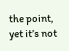the point, yet it’s not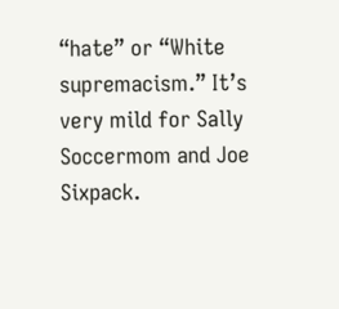“hate” or “White supremacism.” It’s very mild for Sally Soccermom and Joe Sixpack.